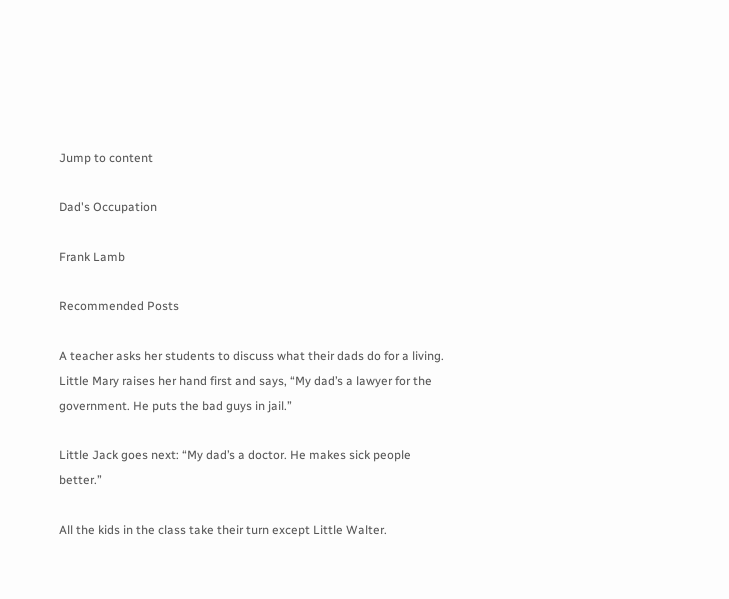Jump to content

Dad's Occupation

Frank Lamb

Recommended Posts

A teacher asks her students to discuss what their dads do for a living. Little Mary raises her hand first and says, “My dad’s a lawyer for the government. He puts the bad guys in jail.”

Little Jack goes next: “My dad’s a doctor. He makes sick people better.”

All the kids in the class take their turn except Little Walter.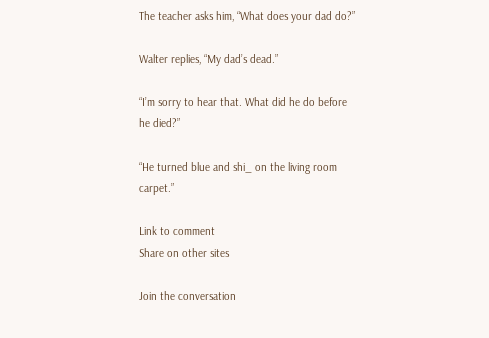The teacher asks him, “What does your dad do?”

Walter replies, “My dad’s dead.”

“I’m sorry to hear that. What did he do before he died?”

“He turned blue and shi_ on the living room carpet.”

Link to comment
Share on other sites

Join the conversation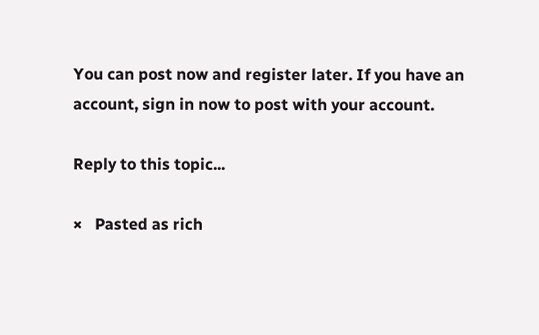You can post now and register later. If you have an account, sign in now to post with your account.

Reply to this topic...

×   Pasted as rich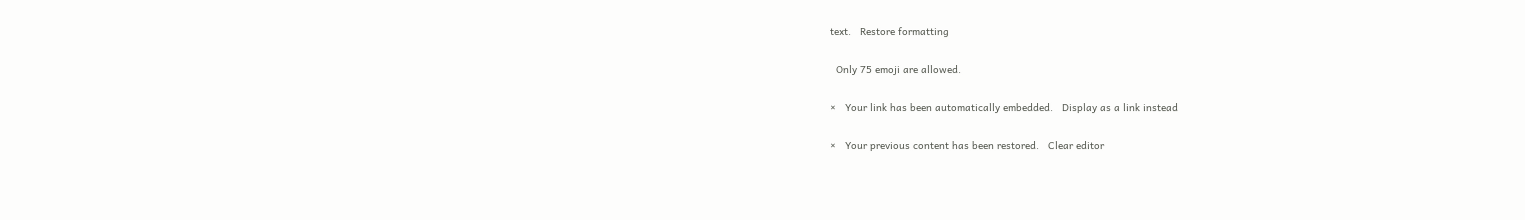text.   Restore formatting

  Only 75 emoji are allowed.

×   Your link has been automatically embedded.   Display as a link instead

×   Your previous content has been restored.   Clear editor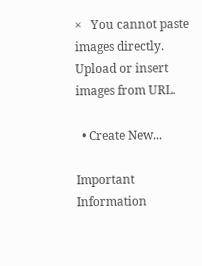×   You cannot paste images directly. Upload or insert images from URL.

  • Create New...

Important Information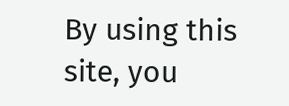By using this site, you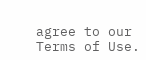agree to our Terms of Use.